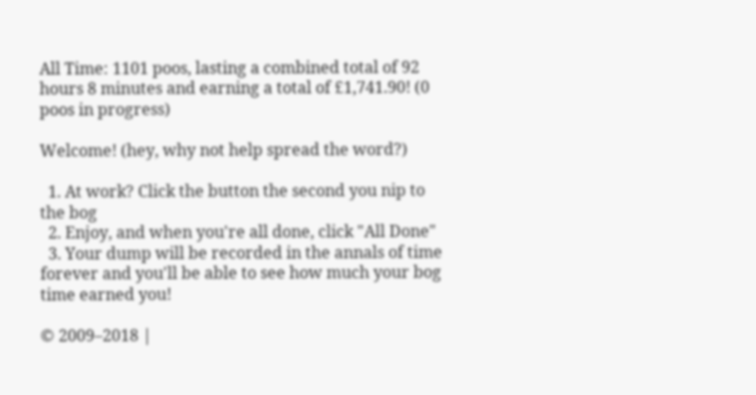All Time: 1101 poos, lasting a combined total of 92 hours 8 minutes and earning a total of £1,741.90! (0 poos in progress)

Welcome! (hey, why not help spread the word?)

  1. At work? Click the button the second you nip to the bog
  2. Enjoy, and when you're all done, click "All Done"
  3. Your dump will be recorded in the annals of time forever and you'll be able to see how much your bog time earned you!

© 2009–2018 |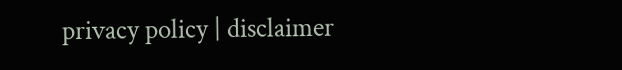privacy policy | disclaimer